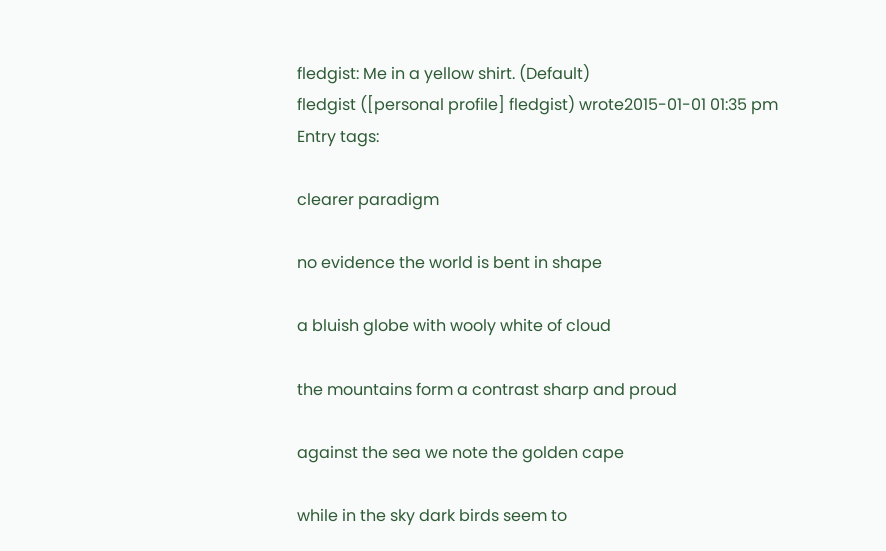fledgist: Me in a yellow shirt. (Default)
fledgist ([personal profile] fledgist) wrote2015-01-01 01:35 pm
Entry tags:

clearer paradigm

no evidence the world is bent in shape

a bluish globe with wooly white of cloud

the mountains form a contrast sharp and proud

against the sea we note the golden cape

while in the sky dark birds seem to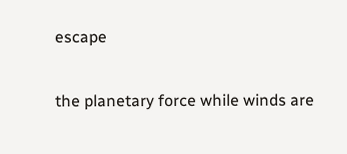escape

the planetary force while winds are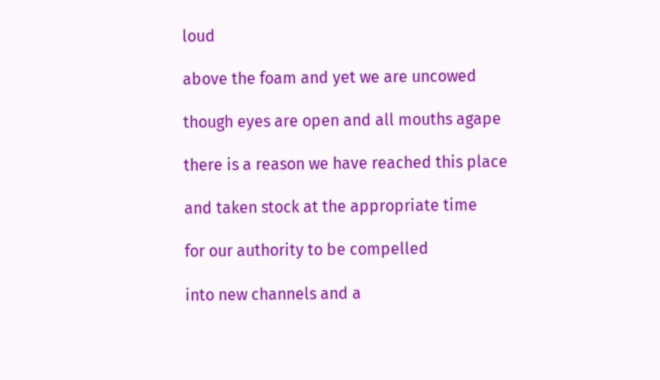loud

above the foam and yet we are uncowed

though eyes are open and all mouths agape

there is a reason we have reached this place

and taken stock at the appropriate time

for our authority to be compelled

into new channels and a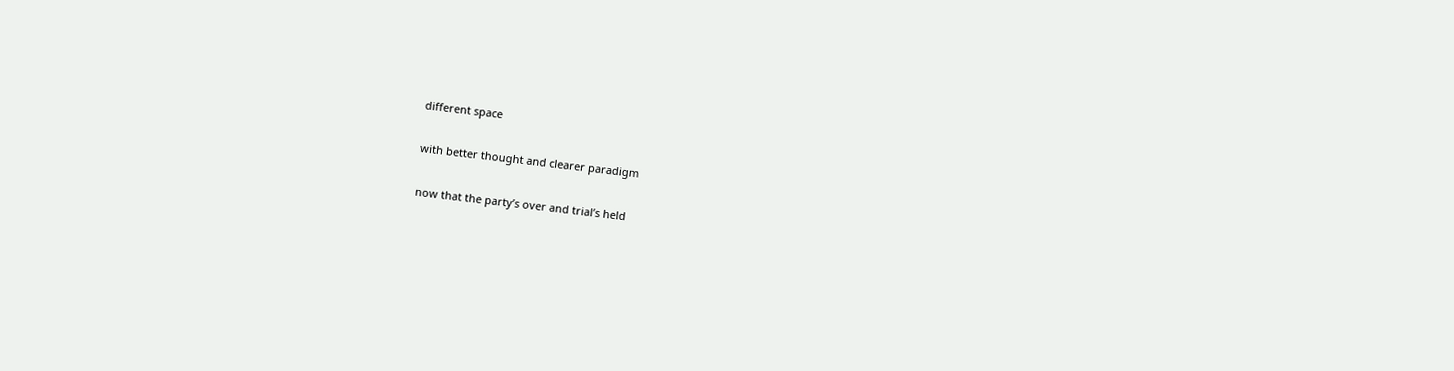different space

with better thought and clearer paradigm

now that the party’s over and trial’s held